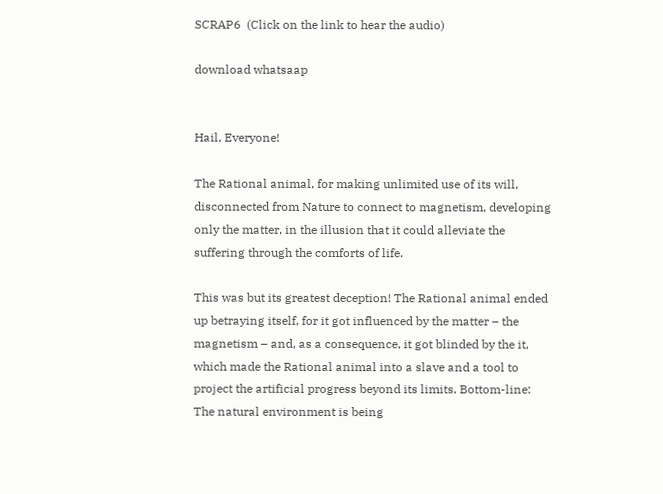SCRAP6  (Click on the link to hear the audio)

download whatsaap


Hail, Everyone!

The Rational animal, for making unlimited use of its will, disconnected from Nature to connect to magnetism, developing only the matter, in the illusion that it could alleviate the suffering through the comforts of life.

This was but its greatest deception! The Rational animal ended up betraying itself, for it got influenced by the matter – the magnetism – and, as a consequence, it got blinded by the it, which made the Rational animal into a slave and a tool to project the artificial progress beyond its limits. Bottom-line: The natural environment is being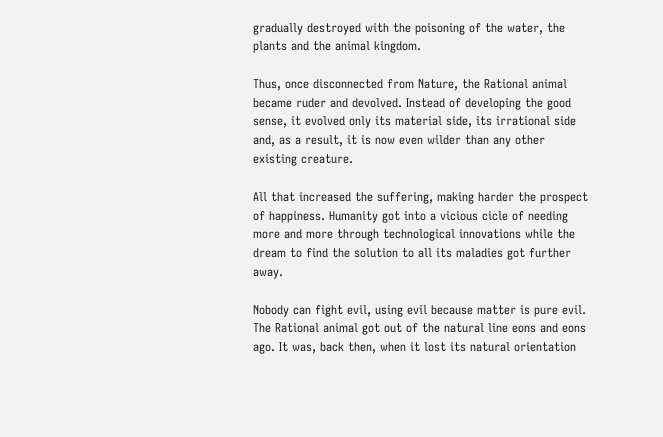gradually destroyed with the poisoning of the water, the plants and the animal kingdom.

Thus, once disconnected from Nature, the Rational animal became ruder and devolved. Instead of developing the good sense, it evolved only its material side, its irrational side and, as a result, it is now even wilder than any other existing creature.

All that increased the suffering, making harder the prospect of happiness. Humanity got into a vicious cicle of needing more and more through technological innovations while the dream to find the solution to all its maladies got further away.

Nobody can fight evil, using evil because matter is pure evil. The Rational animal got out of the natural line eons and eons ago. It was, back then, when it lost its natural orientation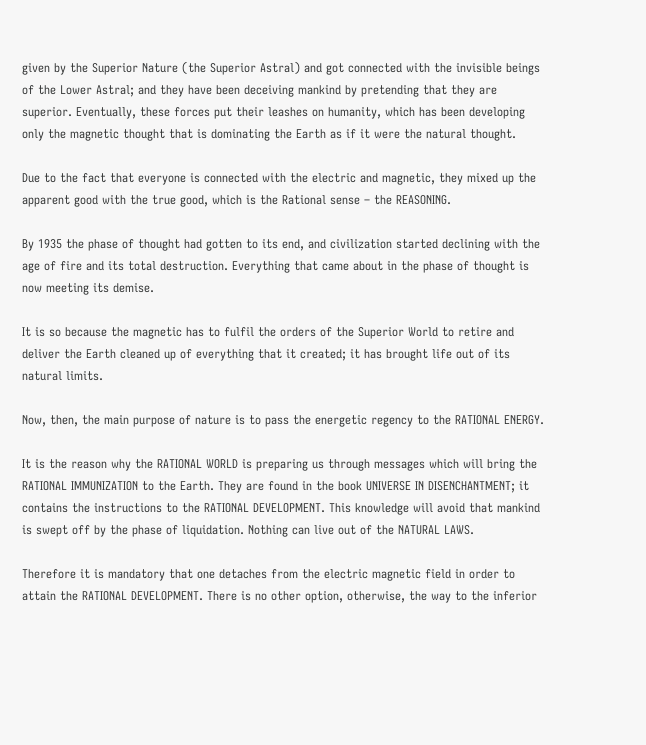given by the Superior Nature (the Superior Astral) and got connected with the invisible beings of the Lower Astral; and they have been deceiving mankind by pretending that they are superior. Eventually, these forces put their leashes on humanity, which has been developing only the magnetic thought that is dominating the Earth as if it were the natural thought.

Due to the fact that everyone is connected with the electric and magnetic, they mixed up the apparent good with the true good, which is the Rational sense – the REASONING.

By 1935 the phase of thought had gotten to its end, and civilization started declining with the age of fire and its total destruction. Everything that came about in the phase of thought is now meeting its demise.

It is so because the magnetic has to fulfil the orders of the Superior World to retire and deliver the Earth cleaned up of everything that it created; it has brought life out of its natural limits.

Now, then, the main purpose of nature is to pass the energetic regency to the RATIONAL ENERGY.

It is the reason why the RATIONAL WORLD is preparing us through messages which will bring the RATIONAL IMMUNIZATION to the Earth. They are found in the book UNIVERSE IN DISENCHANTMENT; it contains the instructions to the RATIONAL DEVELOPMENT. This knowledge will avoid that mankind is swept off by the phase of liquidation. Nothing can live out of the NATURAL LAWS.

Therefore it is mandatory that one detaches from the electric magnetic field in order to attain the RATIONAL DEVELOPMENT. There is no other option, otherwise, the way to the inferior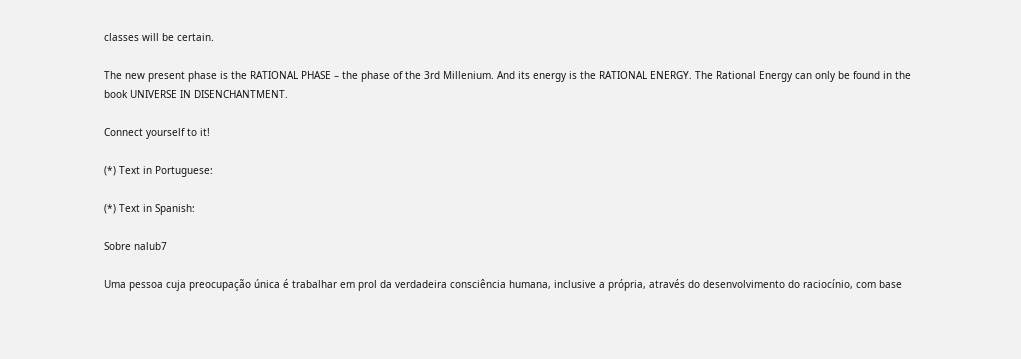classes will be certain.

The new present phase is the RATIONAL PHASE – the phase of the 3rd Millenium. And its energy is the RATIONAL ENERGY. The Rational Energy can only be found in the book UNIVERSE IN DISENCHANTMENT.

Connect yourself to it!

(*) Text in Portuguese:

(*) Text in Spanish:

Sobre nalub7

Uma pessoa cuja preocupação única é trabalhar em prol da verdadeira consciência humana, inclusive a própria, através do desenvolvimento do raciocínio, com base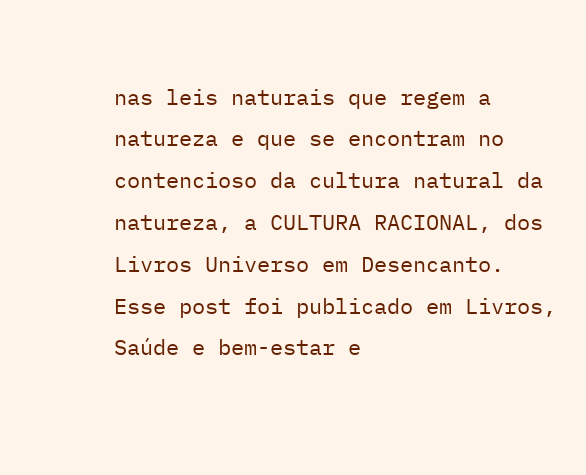nas leis naturais que regem a natureza e que se encontram no contencioso da cultura natural da natureza, a CULTURA RACIONAL, dos Livros Universo em Desencanto.
Esse post foi publicado em Livros, Saúde e bem-estar e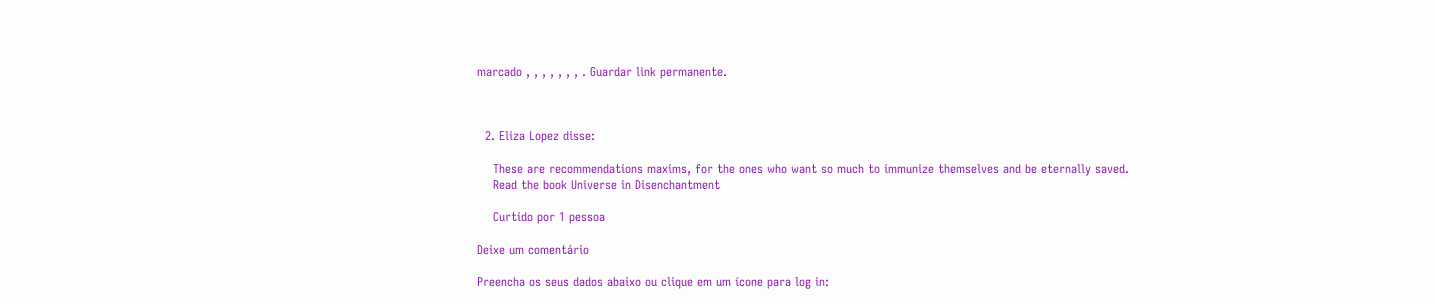marcado , , , , , , , . Guardar link permanente.



  2. Eliza Lopez disse:

    These are recommendations maxims, for the ones who want so much to immunize themselves and be eternally saved.
    Read the book Universe in Disenchantment

    Curtido por 1 pessoa

Deixe um comentário

Preencha os seus dados abaixo ou clique em um ícone para log in: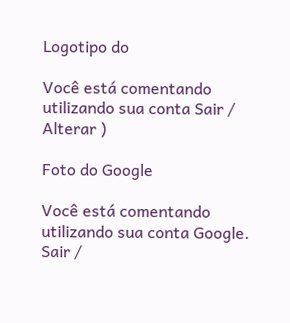Logotipo do

Você está comentando utilizando sua conta Sair /  Alterar )

Foto do Google

Você está comentando utilizando sua conta Google. Sair /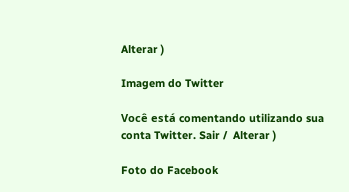Alterar )

Imagem do Twitter

Você está comentando utilizando sua conta Twitter. Sair /  Alterar )

Foto do Facebook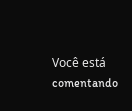Você está comentando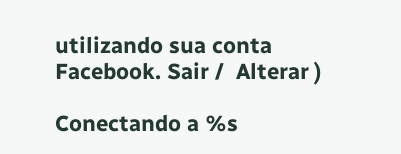utilizando sua conta Facebook. Sair /  Alterar )

Conectando a %s